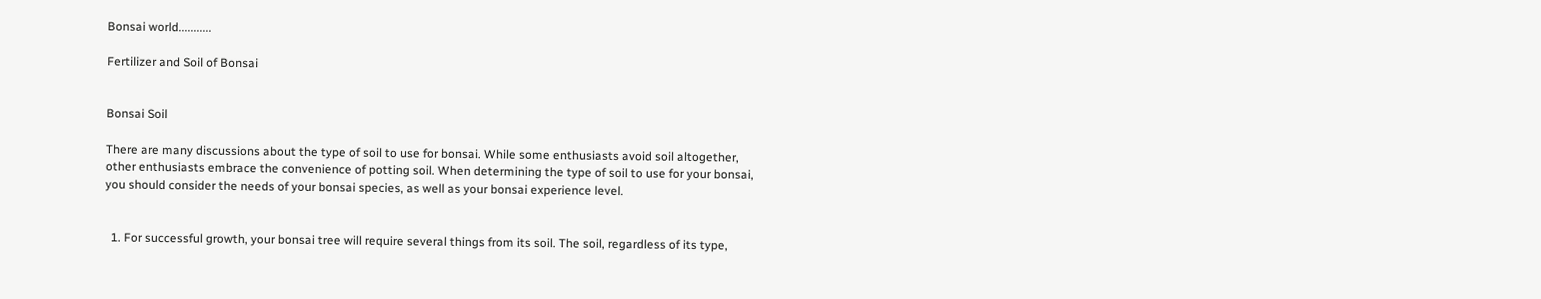Bonsai world...........

Fertilizer and Soil of Bonsai


Bonsai Soil

There are many discussions about the type of soil to use for bonsai. While some enthusiasts avoid soil altogether, other enthusiasts embrace the convenience of potting soil. When determining the type of soil to use for your bonsai, you should consider the needs of your bonsai species, as well as your bonsai experience level.


  1. For successful growth, your bonsai tree will require several things from its soil. The soil, regardless of its type,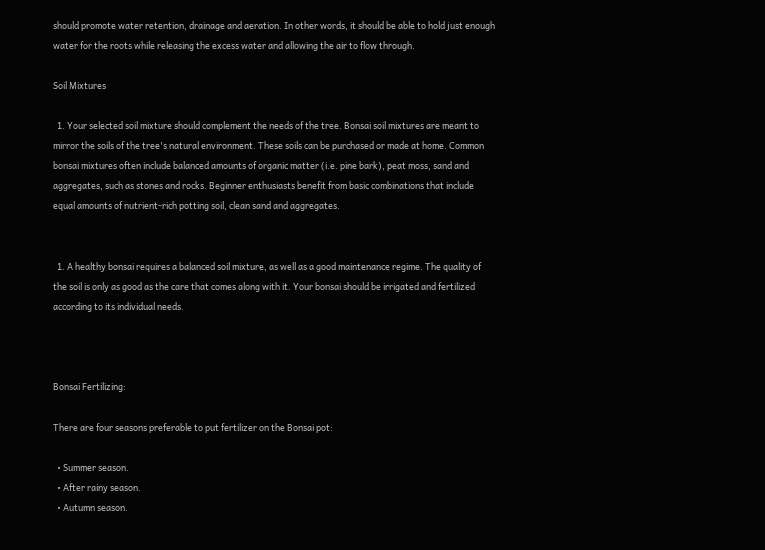should promote water retention, drainage and aeration. In other words, it should be able to hold just enough water for the roots while releasing the excess water and allowing the air to flow through.

Soil Mixtures

  1. Your selected soil mixture should complement the needs of the tree. Bonsai soil mixtures are meant to mirror the soils of the tree's natural environment. These soils can be purchased or made at home. Common bonsai mixtures often include balanced amounts of organic matter (i.e. pine bark), peat moss, sand and aggregates, such as stones and rocks. Beginner enthusiasts benefit from basic combinations that include equal amounts of nutrient-rich potting soil, clean sand and aggregates.


  1. A healthy bonsai requires a balanced soil mixture, as well as a good maintenance regime. The quality of the soil is only as good as the care that comes along with it. Your bonsai should be irrigated and fertilized according to its individual needs.



Bonsai Fertilizing:

There are four seasons preferable to put fertilizer on the Bonsai pot:

  • Summer season.
  • After rainy season.
  • Autumn season.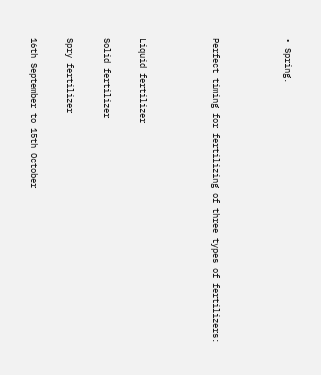• Spring.



Perfect timing for fertilizing of three types of fertilizers:



Liquid fertilizer

Solid fertilizer

Spry fertilizer

16th September to 15th October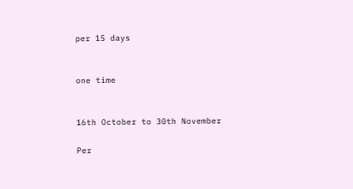per 15 days


one time


16th October to 30th November

Per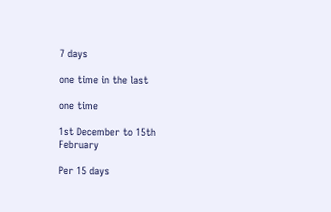7 days

one time in the last

one time

1st December to 15th February

Per 15 days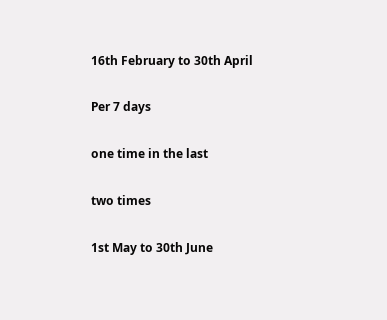16th February to 30th April

Per 7 days

one time in the last

two times

1st May to 30th June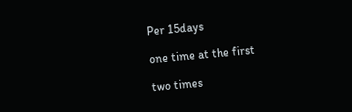Per 15days

one time at the first

two times